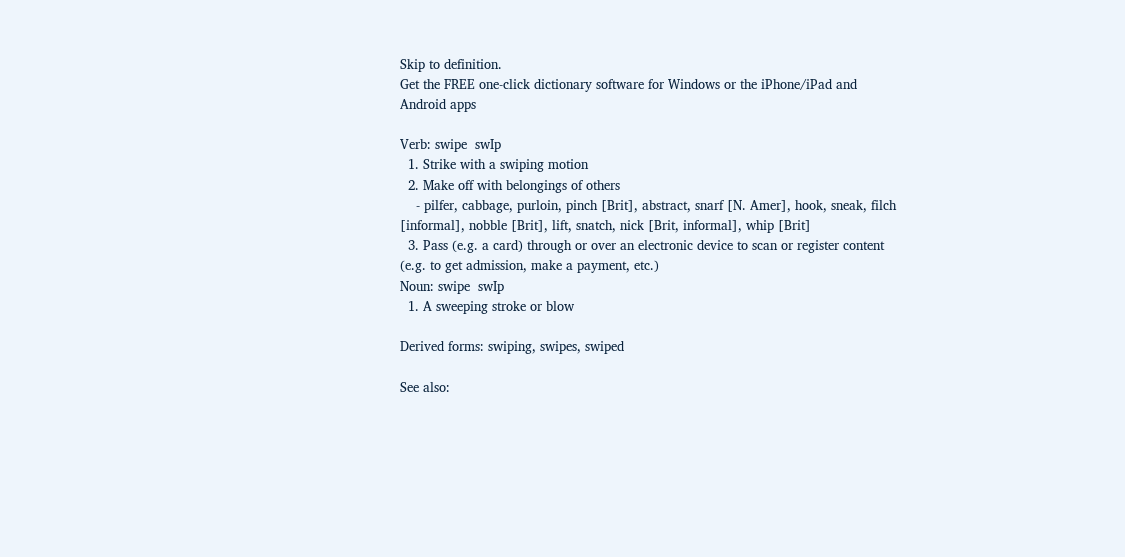Skip to definition.
Get the FREE one-click dictionary software for Windows or the iPhone/iPad and Android apps

Verb: swipe  swIp
  1. Strike with a swiping motion
  2. Make off with belongings of others
    - pilfer, cabbage, purloin, pinch [Brit], abstract, snarf [N. Amer], hook, sneak, filch [informal], nobble [Brit], lift, snatch, nick [Brit, informal], whip [Brit]
  3. Pass (e.g. a card) through or over an electronic device to scan or register content (e.g. to get admission, make a payment, etc.)
Noun: swipe  swIp
  1. A sweeping stroke or blow

Derived forms: swiping, swipes, swiped

See also: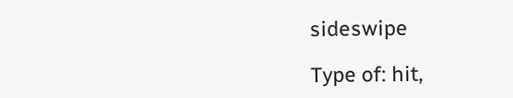sideswipe

Type of: hit,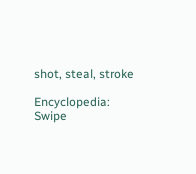shot, steal, stroke

Encyclopedia: Swipe